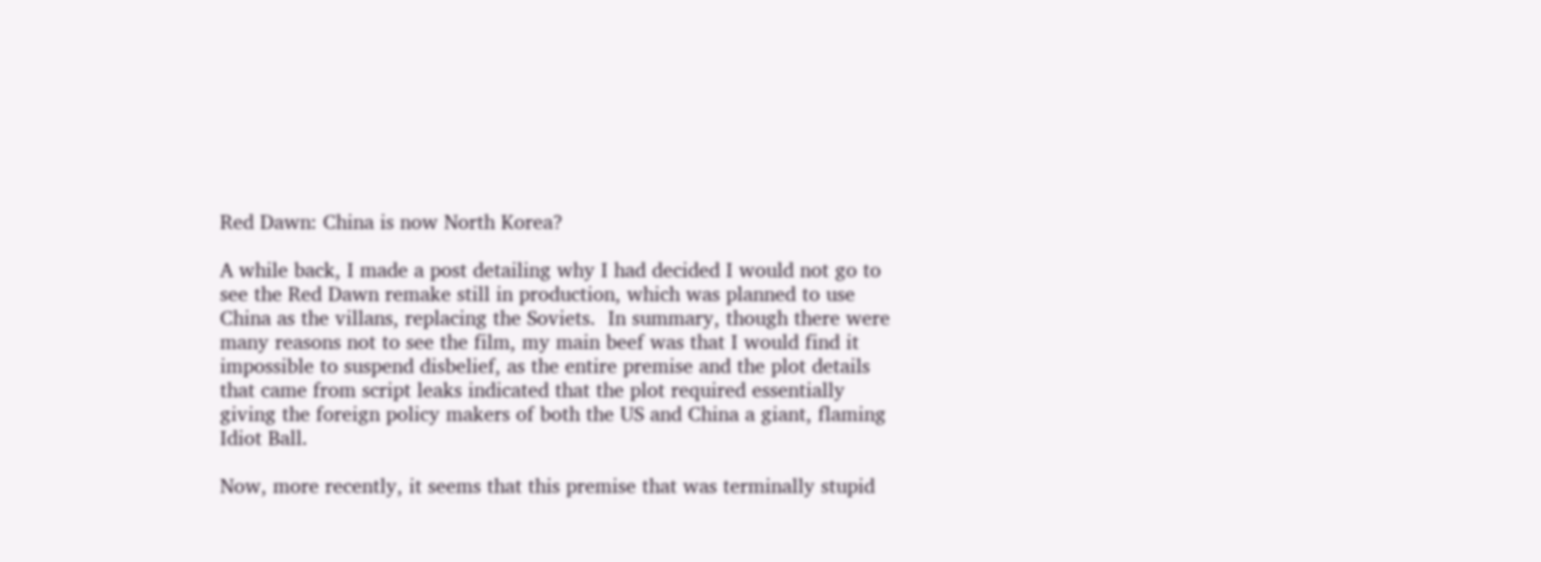Red Dawn: China is now North Korea?

A while back, I made a post detailing why I had decided I would not go to see the Red Dawn remake still in production, which was planned to use China as the villans, replacing the Soviets.  In summary, though there were many reasons not to see the film, my main beef was that I would find it impossible to suspend disbelief, as the entire premise and the plot details that came from script leaks indicated that the plot required essentially giving the foreign policy makers of both the US and China a giant, flaming Idiot Ball.

Now, more recently, it seems that this premise that was terminally stupid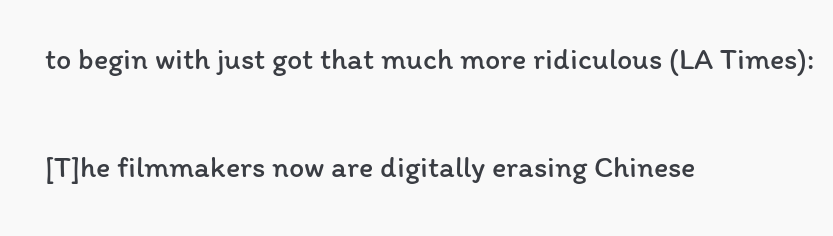to begin with just got that much more ridiculous (LA Times):

[T]he filmmakers now are digitally erasing Chinese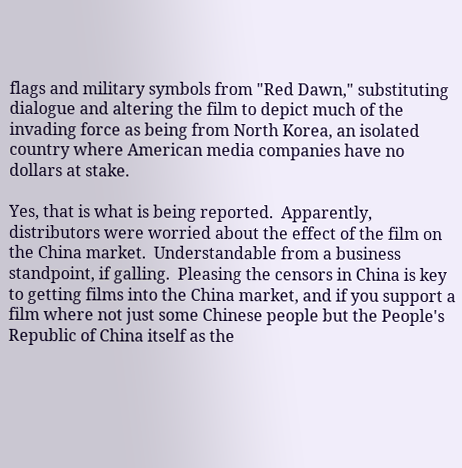flags and military symbols from "Red Dawn," substituting dialogue and altering the film to depict much of the invading force as being from North Korea, an isolated country where American media companies have no dollars at stake.

Yes, that is what is being reported.  Apparently, distributors were worried about the effect of the film on the China market.  Understandable from a business standpoint, if galling.  Pleasing the censors in China is key to getting films into the China market, and if you support a film where not just some Chinese people but the People's Republic of China itself as the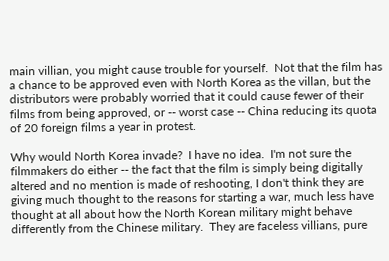main villian, you might cause trouble for yourself.  Not that the film has a chance to be approved even with North Korea as the villan, but the distributors were probably worried that it could cause fewer of their films from being approved, or -- worst case -- China reducing its quota of 20 foreign films a year in protest.

Why would North Korea invade?  I have no idea.  I'm not sure the filmmakers do either -- the fact that the film is simply being digitally altered and no mention is made of reshooting, I don't think they are giving much thought to the reasons for starting a war, much less have thought at all about how the North Korean military might behave differently from the Chinese military.  They are faceless villians, pure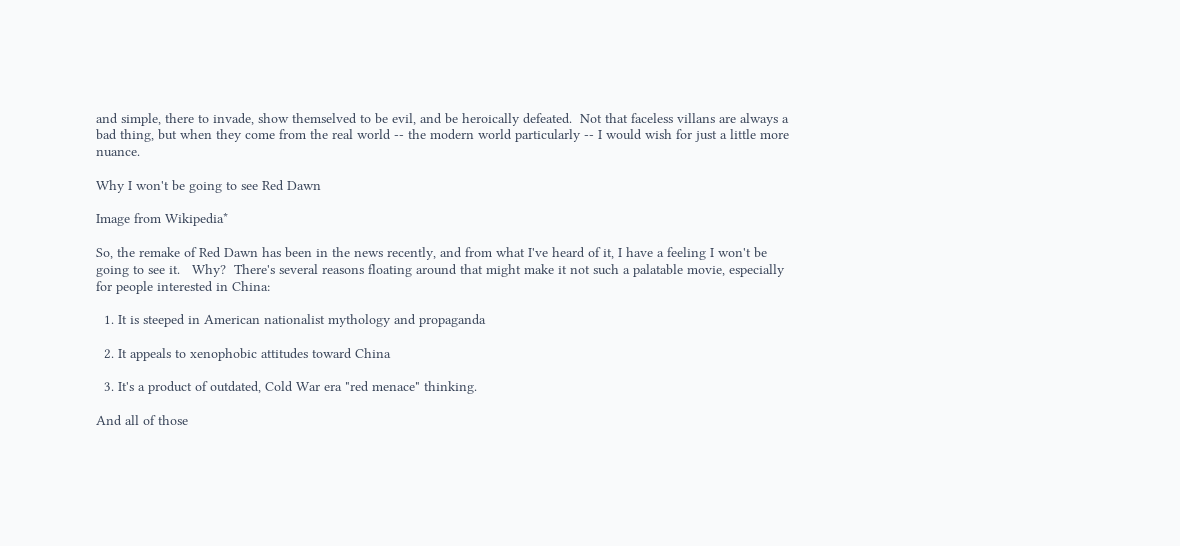and simple, there to invade, show themselved to be evil, and be heroically defeated.  Not that faceless villans are always a bad thing, but when they come from the real world -- the modern world particularly -- I would wish for just a little more nuance.

Why I won't be going to see Red Dawn

Image from Wikipedia*

So, the remake of Red Dawn has been in the news recently, and from what I've heard of it, I have a feeling I won't be going to see it.   Why?  There's several reasons floating around that might make it not such a palatable movie, especially for people interested in China:

  1. It is steeped in American nationalist mythology and propaganda

  2. It appeals to xenophobic attitudes toward China

  3. It's a product of outdated, Cold War era "red menace" thinking.

And all of those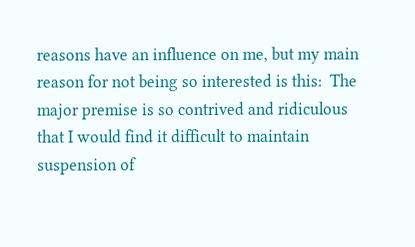reasons have an influence on me, but my main reason for not being so interested is this:  The major premise is so contrived and ridiculous that I would find it difficult to maintain suspension of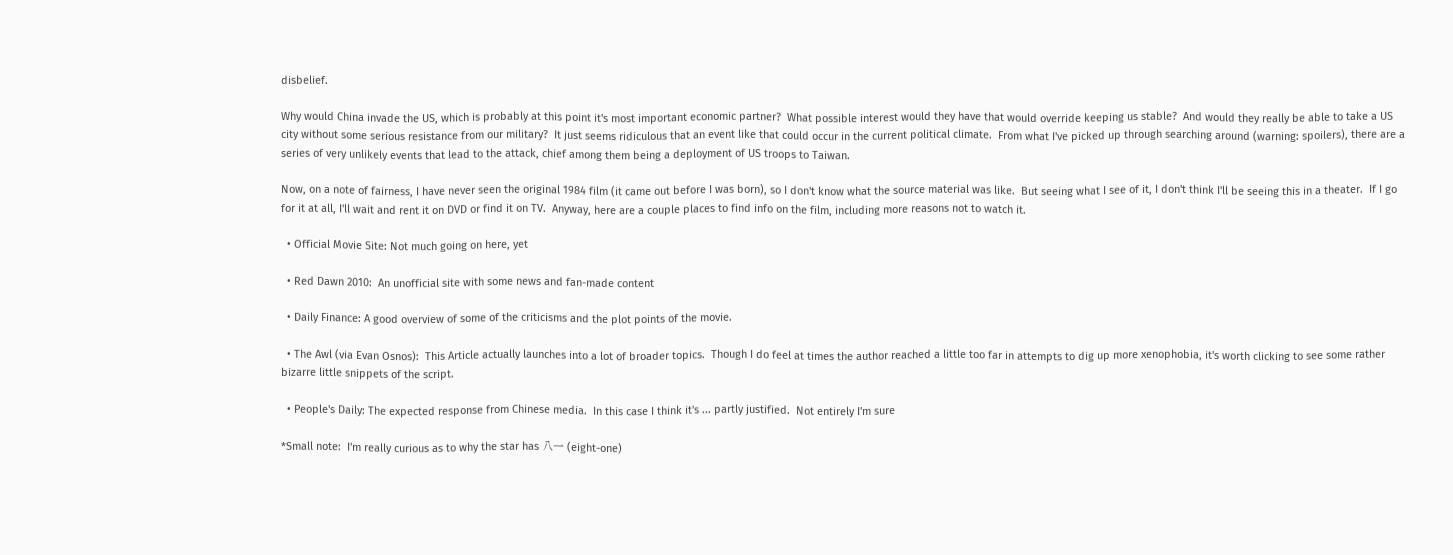disbelief.

Why would China invade the US, which is probably at this point it's most important economic partner?  What possible interest would they have that would override keeping us stable?  And would they really be able to take a US city without some serious resistance from our military?  It just seems ridiculous that an event like that could occur in the current political climate.  From what I've picked up through searching around (warning: spoilers), there are a series of very unlikely events that lead to the attack, chief among them being a deployment of US troops to Taiwan.

Now, on a note of fairness, I have never seen the original 1984 film (it came out before I was born), so I don't know what the source material was like.  But seeing what I see of it, I don't think I'll be seeing this in a theater.  If I go for it at all, I'll wait and rent it on DVD or find it on TV.  Anyway, here are a couple places to find info on the film, including more reasons not to watch it.

  • Official Movie Site: Not much going on here, yet

  • Red Dawn 2010:  An unofficial site with some news and fan-made content

  • Daily Finance: A good overview of some of the criticisms and the plot points of the movie.

  • The Awl (via Evan Osnos):  This Article actually launches into a lot of broader topics.  Though I do feel at times the author reached a little too far in attempts to dig up more xenophobia, it's worth clicking to see some rather bizarre little snippets of the script.

  • People's Daily: The expected response from Chinese media.  In this case I think it's ... partly justified.  Not entirely I'm sure

*Small note:  I'm really curious as to why the star has 八一 (eight-one)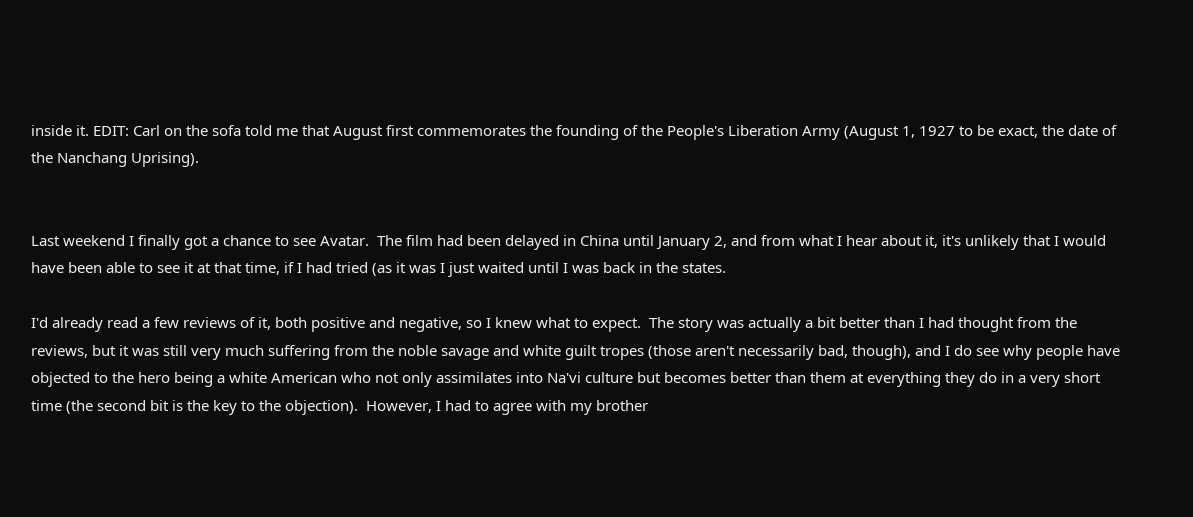inside it. EDIT: Carl on the sofa told me that August first commemorates the founding of the People's Liberation Army (August 1, 1927 to be exact, the date of the Nanchang Uprising).


Last weekend I finally got a chance to see Avatar.  The film had been delayed in China until January 2, and from what I hear about it, it's unlikely that I would have been able to see it at that time, if I had tried (as it was I just waited until I was back in the states.

I'd already read a few reviews of it, both positive and negative, so I knew what to expect.  The story was actually a bit better than I had thought from the reviews, but it was still very much suffering from the noble savage and white guilt tropes (those aren't necessarily bad, though), and I do see why people have objected to the hero being a white American who not only assimilates into Na'vi culture but becomes better than them at everything they do in a very short time (the second bit is the key to the objection).  However, I had to agree with my brother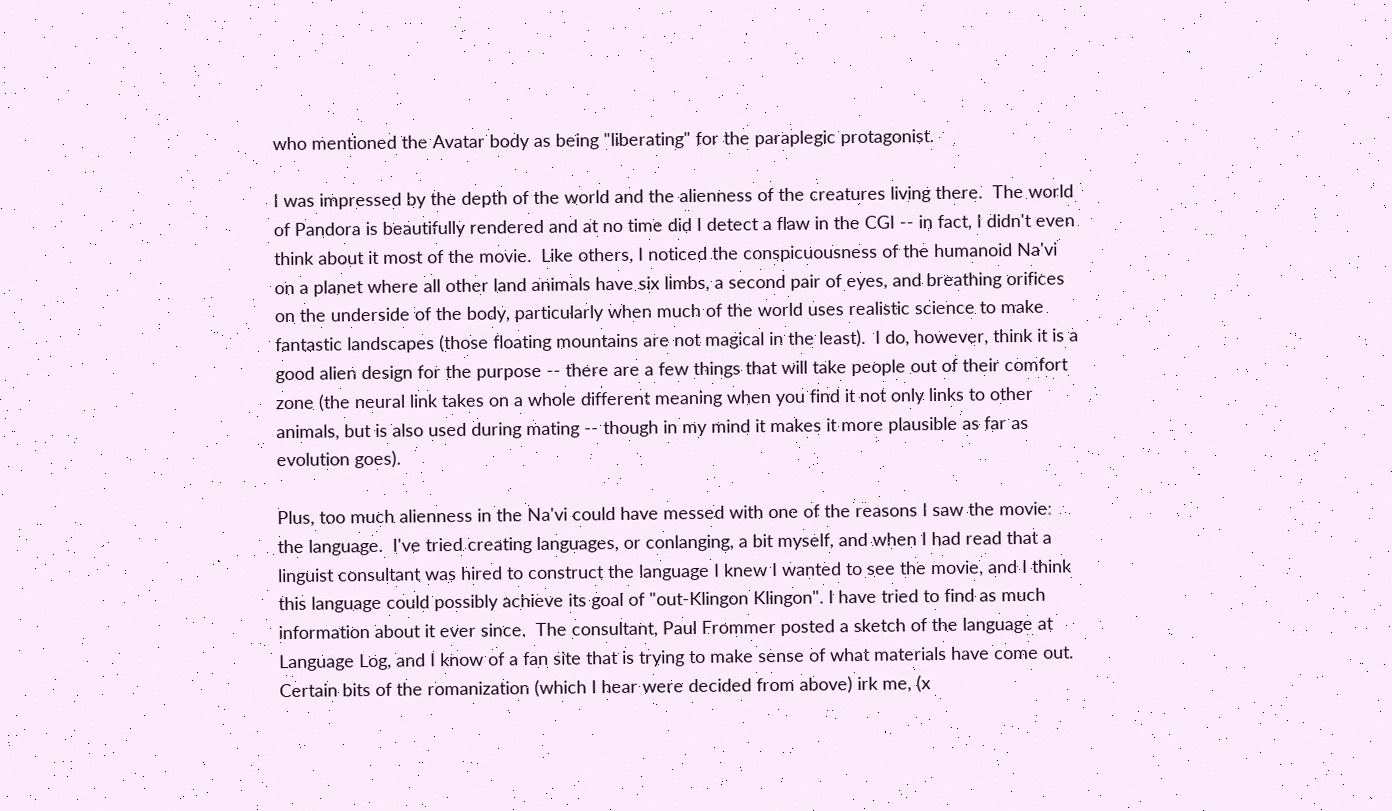who mentioned the Avatar body as being "liberating" for the paraplegic protagonist.

I was impressed by the depth of the world and the alienness of the creatures living there.  The world of Pandora is beautifully rendered and at no time did I detect a flaw in the CGI -- in fact, I didn't even think about it most of the movie.  Like others, I noticed the conspicuousness of the humanoid Na'vi on a planet where all other land animals have six limbs, a second pair of eyes, and breathing orifices on the underside of the body, particularly when much of the world uses realistic science to make fantastic landscapes (those floating mountains are not magical in the least).  I do, however, think it is a good alien design for the purpose -- there are a few things that will take people out of their comfort zone (the neural link takes on a whole different meaning when you find it not only links to other animals, but is also used during mating -- though in my mind it makes it more plausible as far as evolution goes).

Plus, too much alienness in the Na'vi could have messed with one of the reasons I saw the movie: the language.  I've tried creating languages, or conlanging, a bit myself, and when I had read that a linguist consultant was hired to construct the language I knew I wanted to see the movie, and I think this language could possibly achieve its goal of "out-Klingon Klingon". I have tried to find as much information about it ever since.  The consultant, Paul Frommer posted a sketch of the language at Language Log, and I know of a fan site that is trying to make sense of what materials have come out.  Certain bits of the romanization (which I hear were decided from above) irk me, (x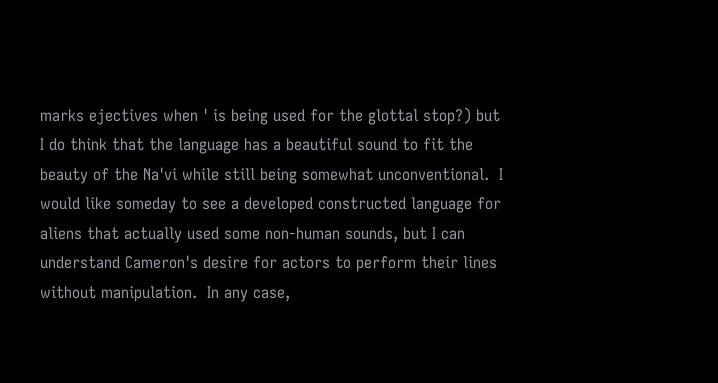marks ejectives when ' is being used for the glottal stop?) but I do think that the language has a beautiful sound to fit the beauty of the Na'vi while still being somewhat unconventional.  I would like someday to see a developed constructed language for aliens that actually used some non-human sounds, but I can understand Cameron's desire for actors to perform their lines without manipulation.  In any case,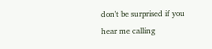don't be surprised if you hear me calling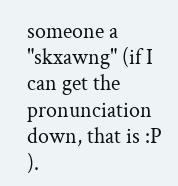someone a "skxawng" (if I can get the pronunciation down, that is :P ).